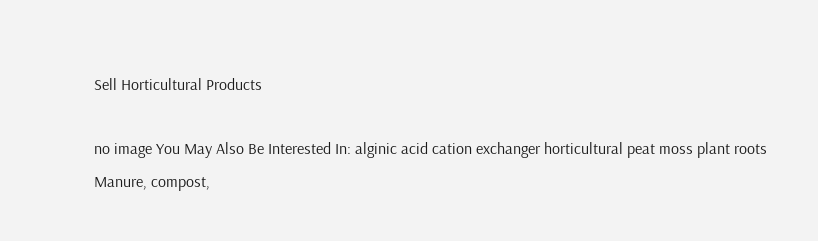Sell Horticultural Products

no image You May Also Be Interested In: alginic acid cation exchanger horticultural peat moss plant roots
Manure, compost,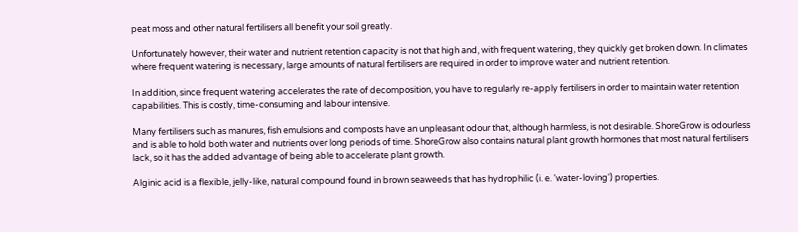peat moss and other natural fertilisers all benefit your soil greatly.

Unfortunately however, their water and nutrient retention capacity is not that high and, with frequent watering, they quickly get broken down. In climates where frequent watering is necessary, large amounts of natural fertilisers are required in order to improve water and nutrient retention.

In addition, since frequent watering accelerates the rate of decomposition, you have to regularly re-apply fertilisers in order to maintain water retention capabilities. This is costly, time-consuming and labour intensive.

Many fertilisers such as manures, fish emulsions and composts have an unpleasant odour that, although harmless, is not desirable. ShoreGrow is odourless and is able to hold both water and nutrients over long periods of time. ShoreGrow also contains natural plant growth hormones that most natural fertilisers lack, so it has the added advantage of being able to accelerate plant growth.

Alginic acid is a flexible, jelly-like, natural compound found in brown seaweeds that has hydrophilic (i. e. 'water-loving') properties.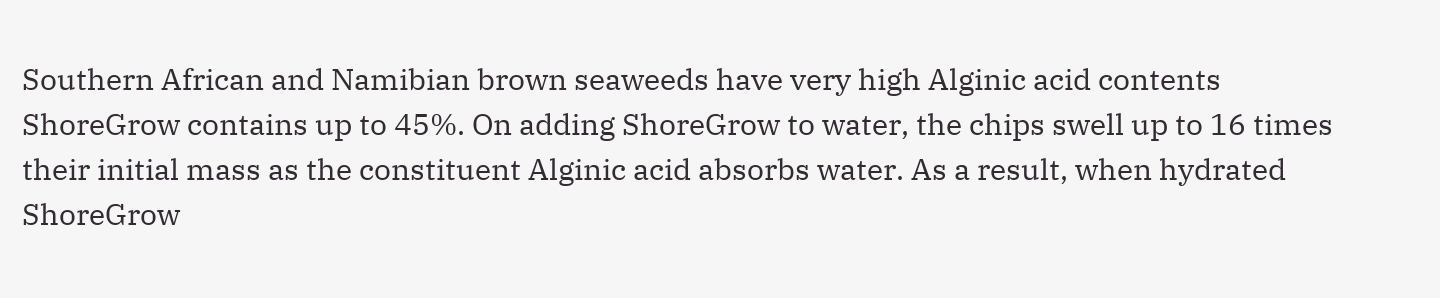Southern African and Namibian brown seaweeds have very high Alginic acid contents  ShoreGrow contains up to 45%. On adding ShoreGrow to water, the chips swell up to 16 times their initial mass as the constituent Alginic acid absorbs water. As a result, when hydrated ShoreGrow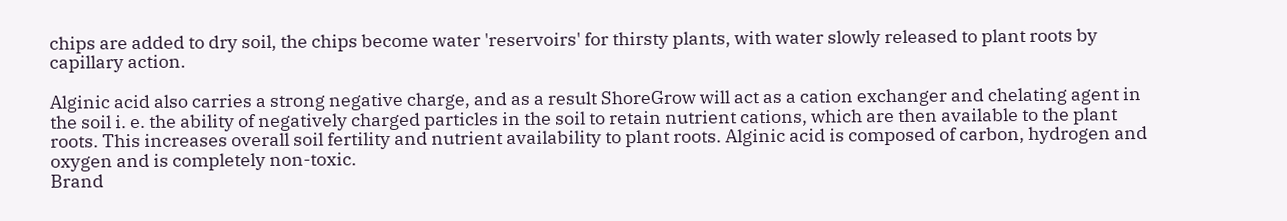chips are added to dry soil, the chips become water 'reservoirs' for thirsty plants, with water slowly released to plant roots by capillary action.

Alginic acid also carries a strong negative charge, and as a result ShoreGrow will act as a cation exchanger and chelating agent in the soil i. e. the ability of negatively charged particles in the soil to retain nutrient cations, which are then available to the plant roots. This increases overall soil fertility and nutrient availability to plant roots. Alginic acid is composed of carbon, hydrogen and oxygen and is completely non-toxic.
Brand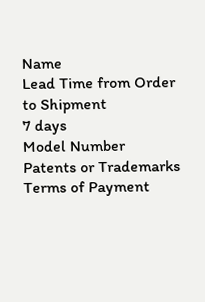Name
Lead Time from Order to Shipment
7 days
Model Number
Patents or Trademarks
Terms of Payment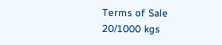Terms of Sale
20/1000 kgs